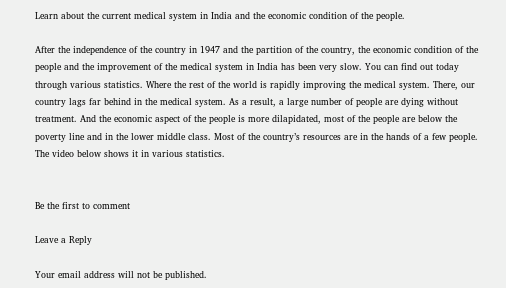Learn about the current medical system in India and the economic condition of the people.

After the independence of the country in 1947 and the partition of the country, the economic condition of the people and the improvement of the medical system in India has been very slow. You can find out today through various statistics. Where the rest of the world is rapidly improving the medical system. There, our country lags far behind in the medical system. As a result, a large number of people are dying without treatment. And the economic aspect of the people is more dilapidated, most of the people are below the poverty line and in the lower middle class. Most of the country’s resources are in the hands of a few people. The video below shows it in various statistics.


Be the first to comment

Leave a Reply

Your email address will not be published.